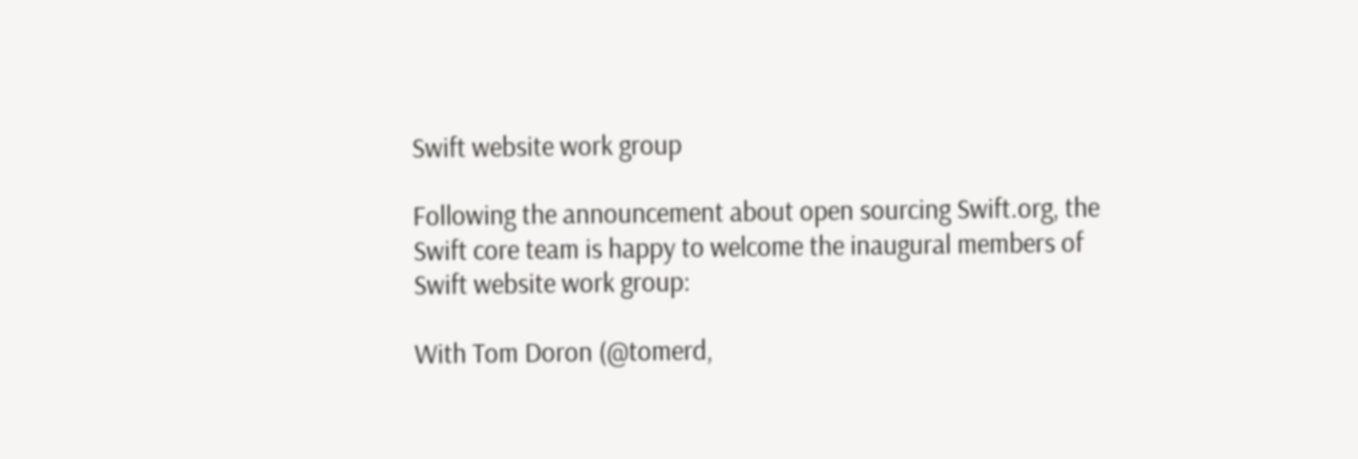Swift website work group

Following the announcement about open sourcing Swift.org, the Swift core team is happy to welcome the inaugural members of Swift website work group:

With Tom Doron (@tomerd,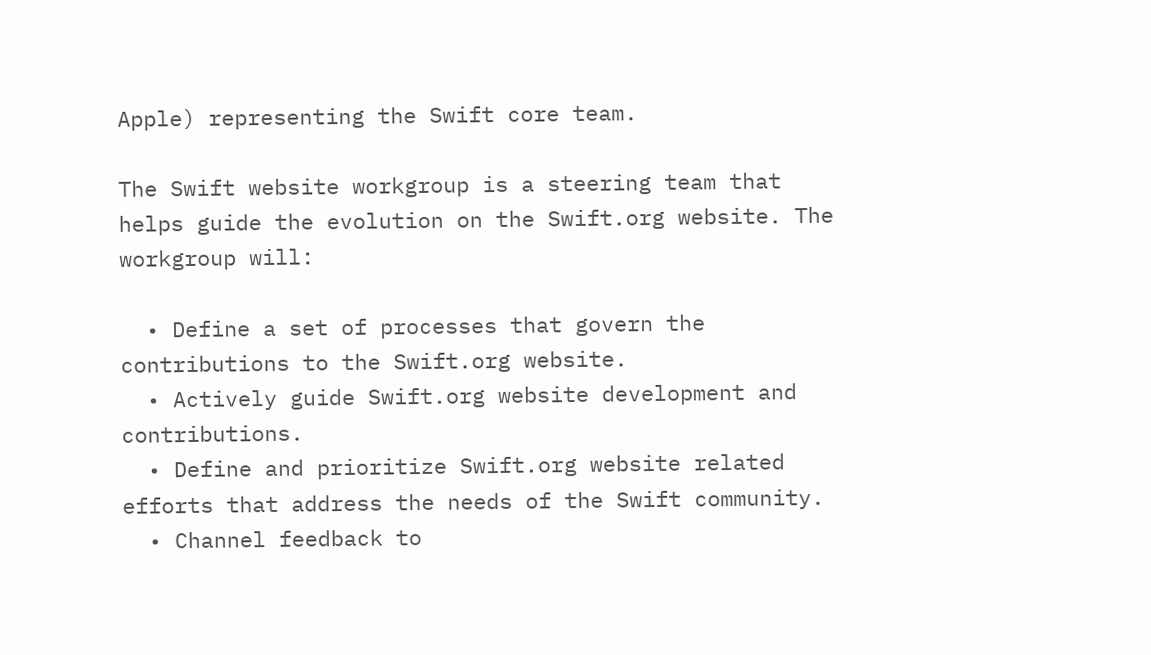Apple) representing the Swift core team.

The Swift website workgroup is a steering team that helps guide the evolution on the Swift.org website. The workgroup will:

  • Define a set of processes that govern the contributions to the Swift.org website.
  • Actively guide Swift.org website development and contributions.
  • Define and prioritize Swift.org website related efforts that address the needs of the Swift community.
  • Channel feedback to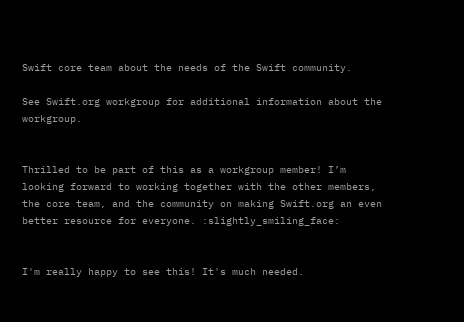Swift core team about the needs of the Swift community.

See Swift.org workgroup for additional information about the workgroup.


Thrilled to be part of this as a workgroup member! I’m looking forward to working together with the other members, the core team, and the community on making Swift.org an even better resource for everyone. :slightly_smiling_face:


I'm really happy to see this! It's much needed.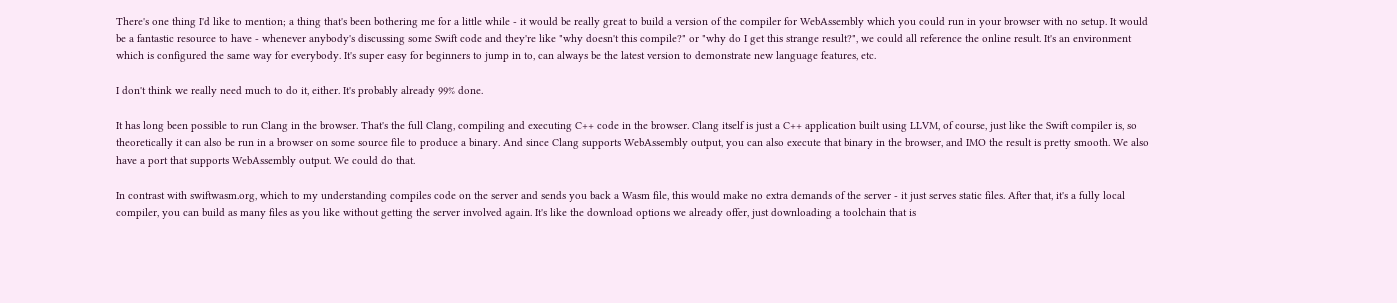There's one thing I'd like to mention; a thing that's been bothering me for a little while - it would be really great to build a version of the compiler for WebAssembly which you could run in your browser with no setup. It would be a fantastic resource to have - whenever anybody's discussing some Swift code and they're like "why doesn't this compile?" or "why do I get this strange result?", we could all reference the online result. It's an environment which is configured the same way for everybody. It's super easy for beginners to jump in to, can always be the latest version to demonstrate new language features, etc.

I don't think we really need much to do it, either. It's probably already 99% done.

It has long been possible to run Clang in the browser. That's the full Clang, compiling and executing C++ code in the browser. Clang itself is just a C++ application built using LLVM, of course, just like the Swift compiler is, so theoretically it can also be run in a browser on some source file to produce a binary. And since Clang supports WebAssembly output, you can also execute that binary in the browser, and IMO the result is pretty smooth. We also have a port that supports WebAssembly output. We could do that.

In contrast with swiftwasm.org, which to my understanding compiles code on the server and sends you back a Wasm file, this would make no extra demands of the server - it just serves static files. After that, it's a fully local compiler, you can build as many files as you like without getting the server involved again. It's like the download options we already offer, just downloading a toolchain that is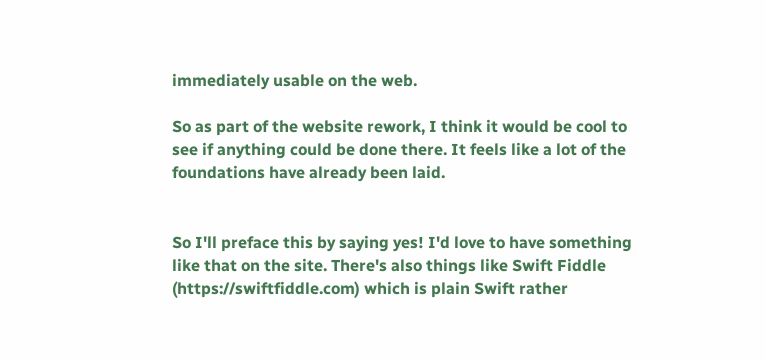immediately usable on the web.

So as part of the website rework, I think it would be cool to see if anything could be done there. It feels like a lot of the foundations have already been laid.


So I'll preface this by saying yes! I'd love to have something like that on the site. There's also things like Swift Fiddle (https://swiftfiddle.com) which is plain Swift rather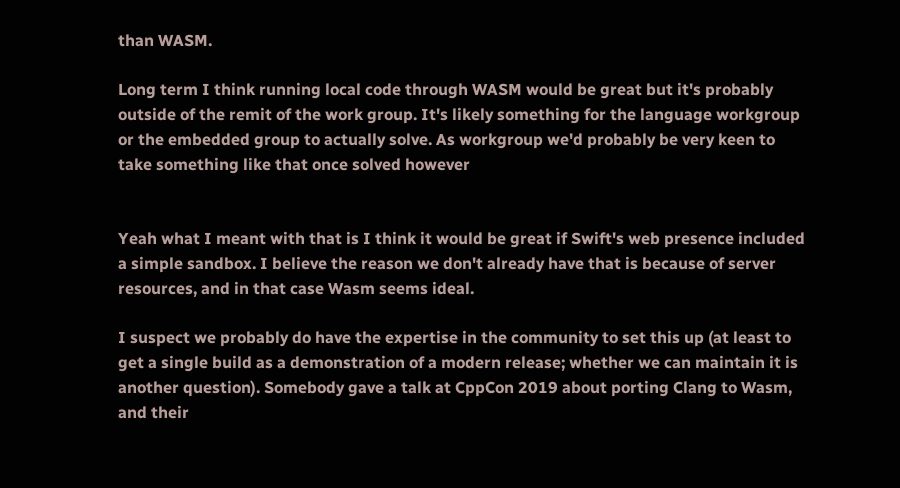than WASM.

Long term I think running local code through WASM would be great but it's probably outside of the remit of the work group. It's likely something for the language workgroup or the embedded group to actually solve. As workgroup we'd probably be very keen to take something like that once solved however


Yeah what I meant with that is I think it would be great if Swift's web presence included a simple sandbox. I believe the reason we don't already have that is because of server resources, and in that case Wasm seems ideal.

I suspect we probably do have the expertise in the community to set this up (at least to get a single build as a demonstration of a modern release; whether we can maintain it is another question). Somebody gave a talk at CppCon 2019 about porting Clang to Wasm, and their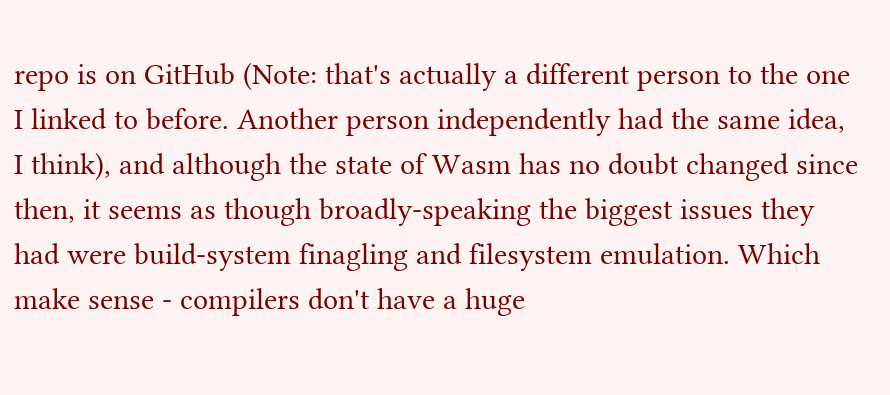repo is on GitHub (Note: that's actually a different person to the one I linked to before. Another person independently had the same idea, I think), and although the state of Wasm has no doubt changed since then, it seems as though broadly-speaking the biggest issues they had were build-system finagling and filesystem emulation. Which make sense - compilers don't have a huge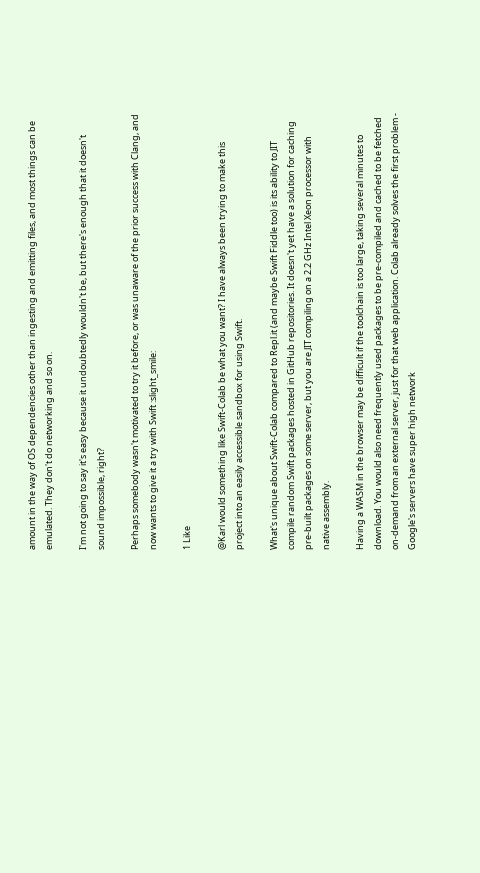amount in the way of OS dependencies other than ingesting and emitting files, and most things can be emulated. They don't do networking and so on.

I'm not going to say it's easy because it undoubtedly wouldn't be, but there's enough that it doesn't sound impossible, right?

Perhaps somebody wasn't motivated to try it before, or was unaware of the prior success with Clang, and now wants to give it a try with Swift :slight_smile:

1 Like

@Karl would something like Swift-Colab be what you want? I have always been trying to make this project into an easily accessible sandbox for using Swift.

What's unique about Swift-Colab compared to Repl.it (and maybe Swift Fiddle too) is its ability to JIT compile random Swift packages hosted in GitHub repositories. It doesn't yet have a solution for caching pre-built packages on some server, but you are JIT compiling on a 2.2 GHz Intel Xeon processor with native assembly.

Having a WASM in the browser may be difficult if the toolchain is too large, taking several minutes to download. You would also need frequently used packages to be pre-compiled and cached to be fetched on-demand from an external server, just for that web application. Colab already solves the first problem - Google's servers have super high network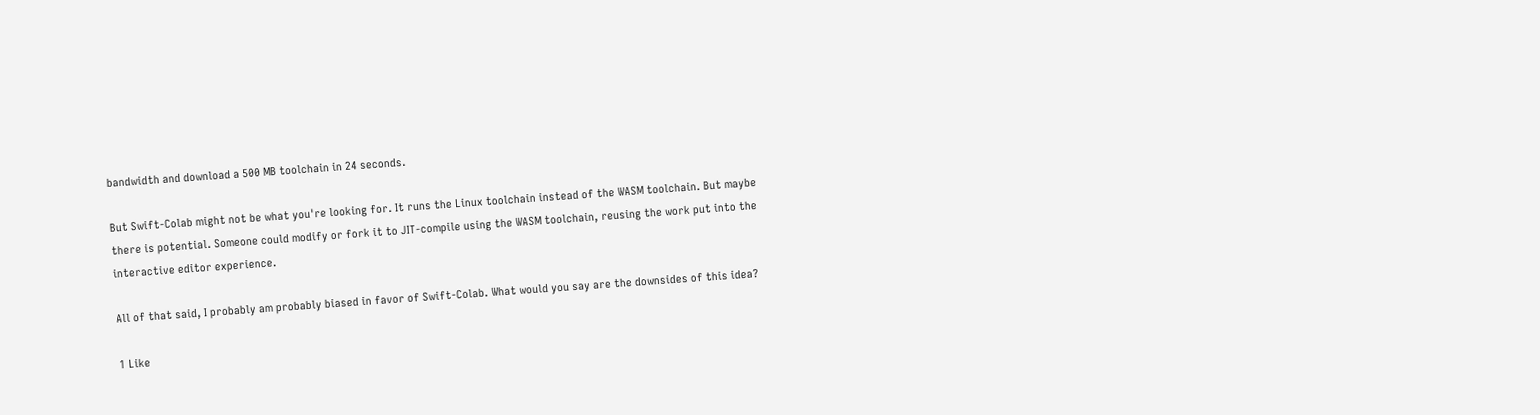bandwidth and download a 500 MB toolchain in 24 seconds.

But Swift-Colab might not be what you're looking for. It runs the Linux toolchain instead of the WASM toolchain. But maybe there is potential. Someone could modify or fork it to JIT-compile using the WASM toolchain, reusing the work put into the interactive editor experience.

All of that said, I probably am probably biased in favor of Swift-Colab. What would you say are the downsides of this idea?

1 Like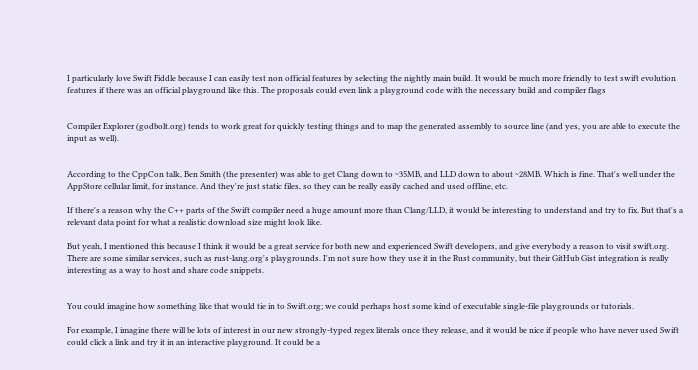I particularly love Swift Fiddle because I can easily test non official features by selecting the nightly main build. It would be much more friendly to test swift evolution features if there was an official playground like this. The proposals could even link a playground code with the necessary build and compiler flags


Compiler Explorer (godbolt.org) tends to work great for quickly testing things and to map the generated assembly to source line (and yes, you are able to execute the input as well).


According to the CppCon talk, Ben Smith (the presenter) was able to get Clang down to ~35MB, and LLD down to about ~28MB. Which is fine. That's well under the AppStore cellular limit, for instance. And they're just static files, so they can be really easily cached and used offline, etc.

If there's a reason why the C++ parts of the Swift compiler need a huge amount more than Clang/LLD, it would be interesting to understand and try to fix. But that's a relevant data point for what a realistic download size might look like.

But yeah, I mentioned this because I think it would be a great service for both new and experienced Swift developers, and give everybody a reason to visit swift.org. There are some similar services, such as rust-lang.org's playgrounds. I'm not sure how they use it in the Rust community, but their GitHub Gist integration is really interesting as a way to host and share code snippets.


You could imagine how something like that would tie in to Swift.org; we could perhaps host some kind of executable single-file playgrounds or tutorials.

For example, I imagine there will be lots of interest in our new strongly-typed regex literals once they release, and it would be nice if people who have never used Swift could click a link and try it in an interactive playground. It could be a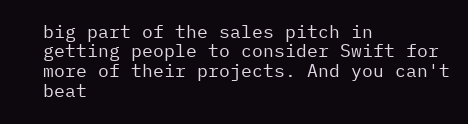big part of the sales pitch in getting people to consider Swift for more of their projects. And you can't beat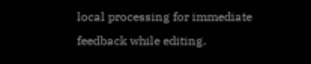local processing for immediate feedback while editing.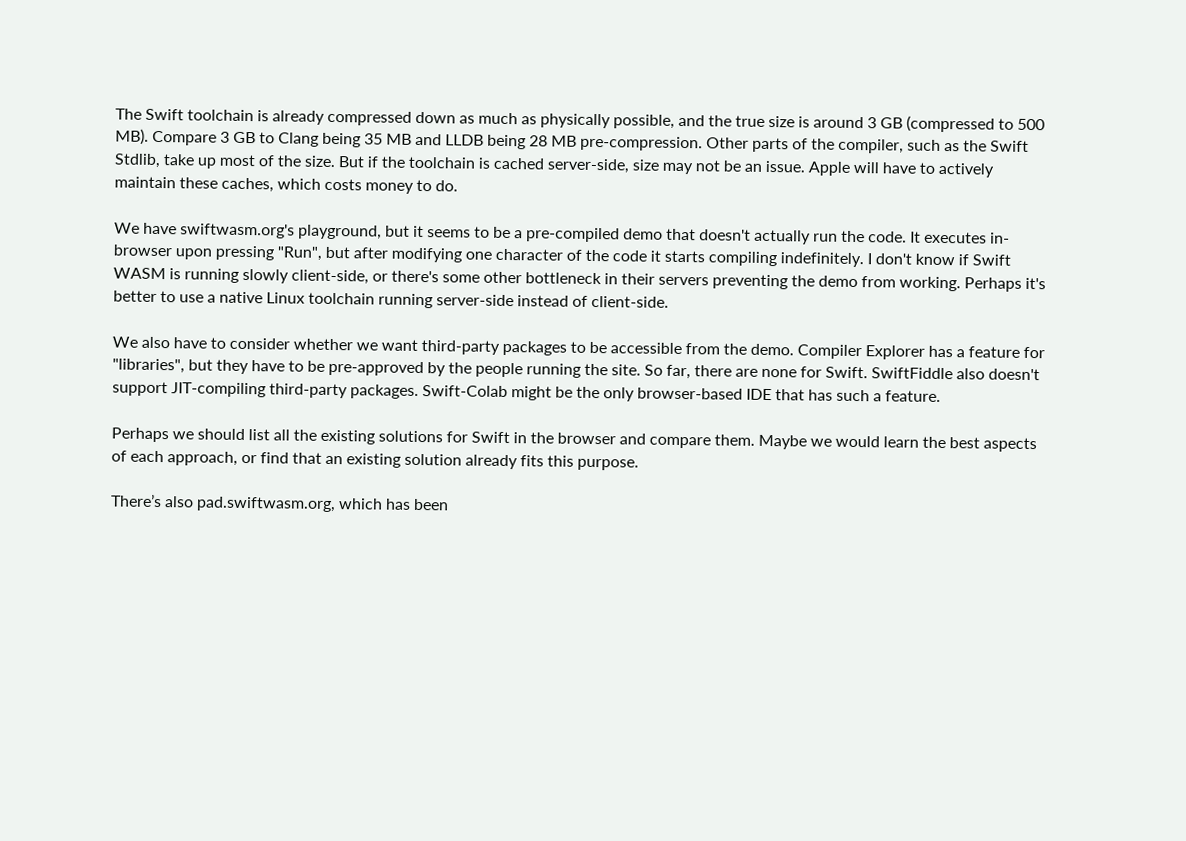The Swift toolchain is already compressed down as much as physically possible, and the true size is around 3 GB (compressed to 500 MB). Compare 3 GB to Clang being 35 MB and LLDB being 28 MB pre-compression. Other parts of the compiler, such as the Swift Stdlib, take up most of the size. But if the toolchain is cached server-side, size may not be an issue. Apple will have to actively maintain these caches, which costs money to do.

We have swiftwasm.org's playground, but it seems to be a pre-compiled demo that doesn't actually run the code. It executes in-browser upon pressing "Run", but after modifying one character of the code it starts compiling indefinitely. I don't know if Swift WASM is running slowly client-side, or there's some other bottleneck in their servers preventing the demo from working. Perhaps it's better to use a native Linux toolchain running server-side instead of client-side.

We also have to consider whether we want third-party packages to be accessible from the demo. Compiler Explorer has a feature for "libraries", but they have to be pre-approved by the people running the site. So far, there are none for Swift. SwiftFiddle also doesn't support JIT-compiling third-party packages. Swift-Colab might be the only browser-based IDE that has such a feature.

Perhaps we should list all the existing solutions for Swift in the browser and compare them. Maybe we would learn the best aspects of each approach, or find that an existing solution already fits this purpose.

There’s also pad.swiftwasm.org, which has been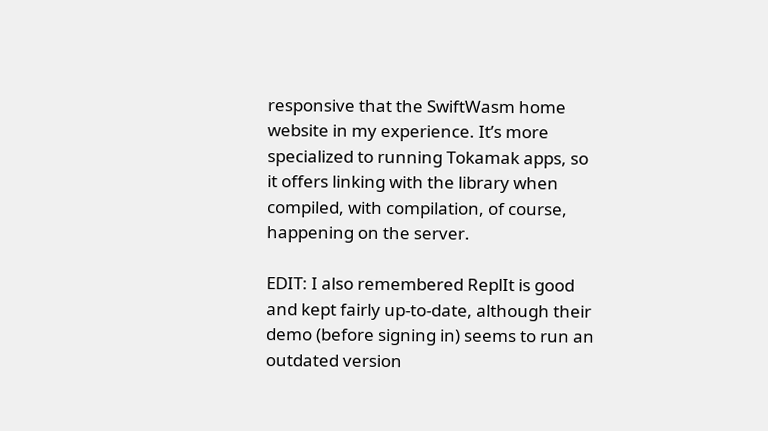responsive that the SwiftWasm home website in my experience. It’s more specialized to running Tokamak apps, so it offers linking with the library when compiled, with compilation, of course, happening on the server.

EDIT: I also remembered ReplIt is good and kept fairly up-to-date, although their demo (before signing in) seems to run an outdated version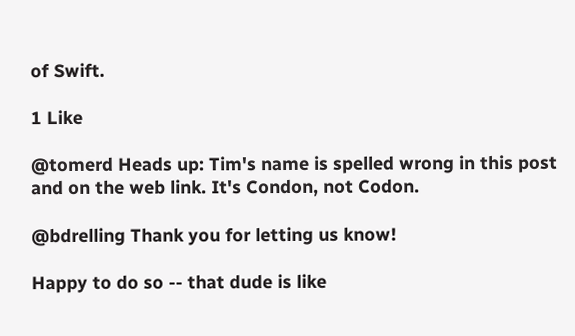of Swift.

1 Like

@tomerd Heads up: Tim's name is spelled wrong in this post and on the web link. It's Condon, not Codon.

@bdrelling Thank you for letting us know!

Happy to do so -- that dude is like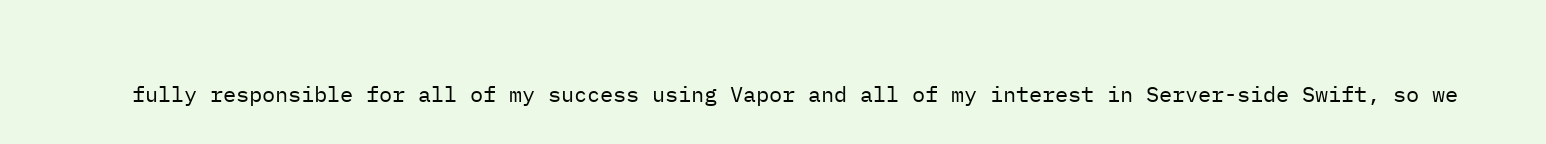fully responsible for all of my success using Vapor and all of my interest in Server-side Swift, so we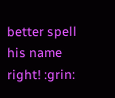better spell his name right! :grin: